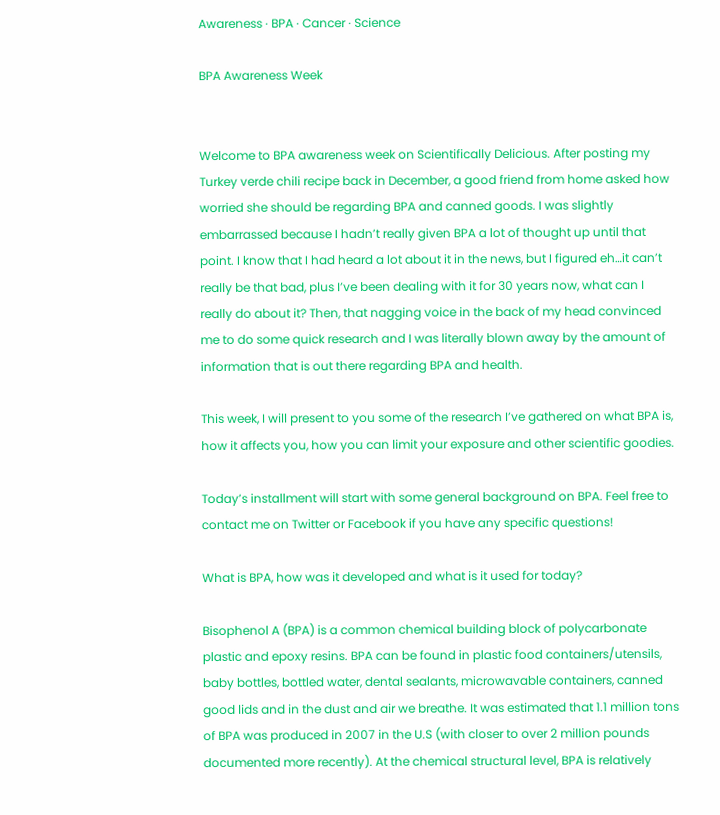Awareness · BPA · Cancer · Science

BPA Awareness Week


Welcome to BPA awareness week on Scientifically Delicious. After posting my Turkey verde chili recipe back in December, a good friend from home asked how worried she should be regarding BPA and canned goods. I was slightly embarrassed because I hadn’t really given BPA a lot of thought up until that point. I know that I had heard a lot about it in the news, but I figured eh…it can’t really be that bad, plus I’ve been dealing with it for 30 years now, what can I really do about it? Then, that nagging voice in the back of my head convinced me to do some quick research and I was literally blown away by the amount of information that is out there regarding BPA and health.

This week, I will present to you some of the research I’ve gathered on what BPA is, how it affects you, how you can limit your exposure and other scientific goodies.

Today’s installment will start with some general background on BPA. Feel free to contact me on Twitter or Facebook if you have any specific questions!

What is BPA, how was it developed and what is it used for today?

Bisophenol A (BPA) is a common chemical building block of polycarbonate plastic and epoxy resins. BPA can be found in plastic food containers/utensils, baby bottles, bottled water, dental sealants, microwavable containers, canned good lids and in the dust and air we breathe. It was estimated that 1.1 million tons of BPA was produced in 2007 in the U.S (with closer to over 2 million pounds documented more recently). At the chemical structural level, BPA is relatively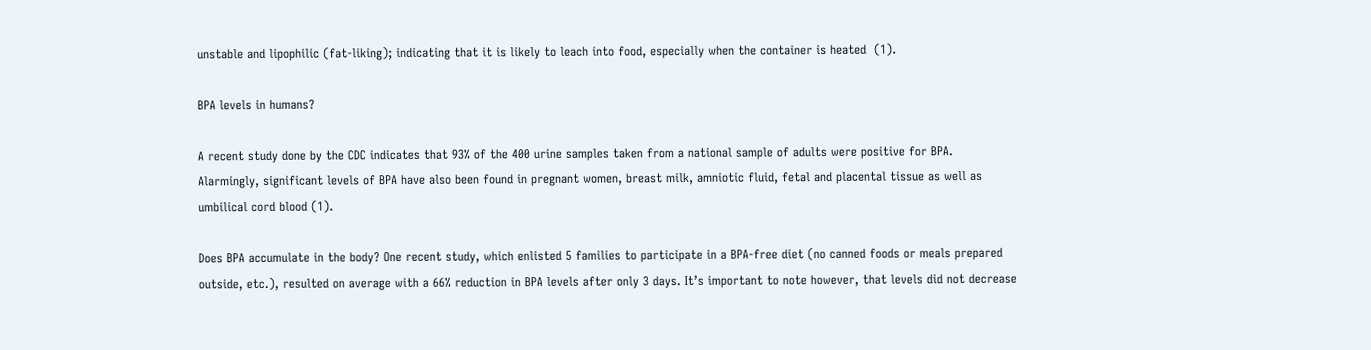unstable and lipophilic (fat-liking); indicating that it is likely to leach into food, especially when the container is heated  (1).

BPA levels in humans?

A recent study done by the CDC indicates that 93% of the 400 urine samples taken from a national sample of adults were positive for BPA. Alarmingly, significant levels of BPA have also been found in pregnant women, breast milk, amniotic fluid, fetal and placental tissue as well as umbilical cord blood (1).

Does BPA accumulate in the body? One recent study, which enlisted 5 families to participate in a BPA-free diet (no canned foods or meals prepared outside, etc.), resulted on average with a 66% reduction in BPA levels after only 3 days. It’s important to note however, that levels did not decrease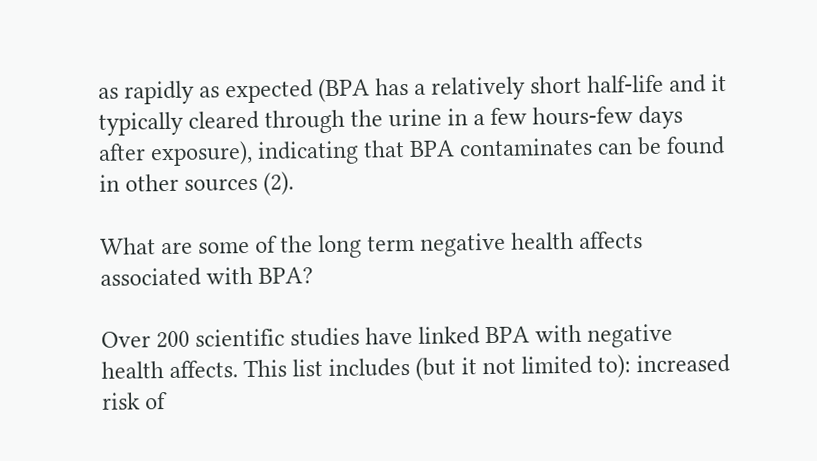as rapidly as expected (BPA has a relatively short half-life and it typically cleared through the urine in a few hours-few days after exposure), indicating that BPA contaminates can be found in other sources (2).

What are some of the long term negative health affects associated with BPA?

Over 200 scientific studies have linked BPA with negative health affects. This list includes (but it not limited to): increased risk of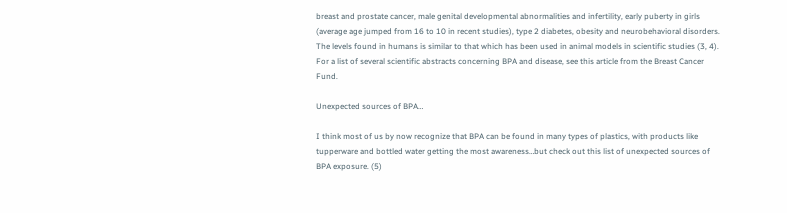breast and prostate cancer, male genital developmental abnormalities and infertility, early puberty in girls (average age jumped from 16 to 10 in recent studies), type 2 diabetes, obesity and neurobehavioral disorders. The levels found in humans is similar to that which has been used in animal models in scientific studies (3, 4). For a list of several scientific abstracts concerning BPA and disease, see this article from the Breast Cancer Fund.

Unexpected sources of BPA…

I think most of us by now recognize that BPA can be found in many types of plastics, with products like tupperware and bottled water getting the most awareness…but check out this list of unexpected sources of BPA exposure. (5)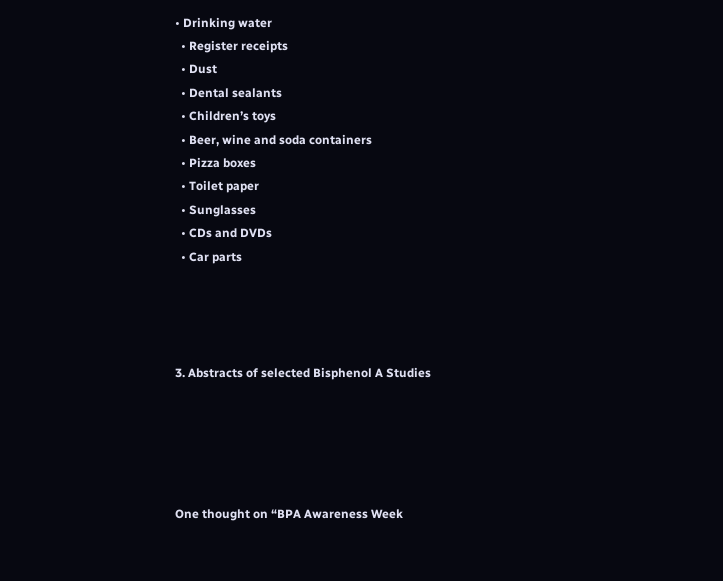• Drinking water
  • Register receipts
  • Dust
  • Dental sealants
  • Children’s toys
  • Beer, wine and soda containers
  • Pizza boxes
  • Toilet paper
  • Sunglasses
  • CDs and DVDs
  • Car parts




3. Abstracts of selected Bisphenol A Studies





One thought on “BPA Awareness Week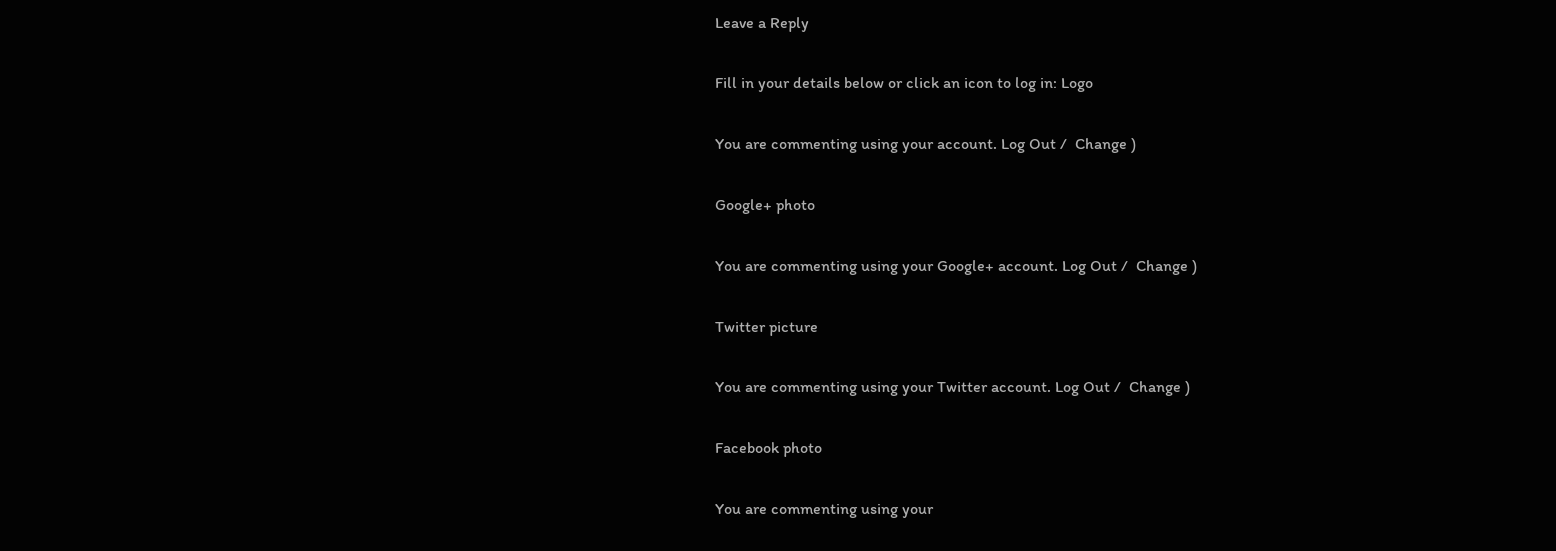Leave a Reply

Fill in your details below or click an icon to log in: Logo

You are commenting using your account. Log Out /  Change )

Google+ photo

You are commenting using your Google+ account. Log Out /  Change )

Twitter picture

You are commenting using your Twitter account. Log Out /  Change )

Facebook photo

You are commenting using your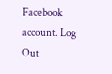Facebook account. Log Out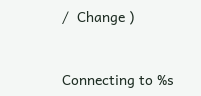/  Change )


Connecting to %s